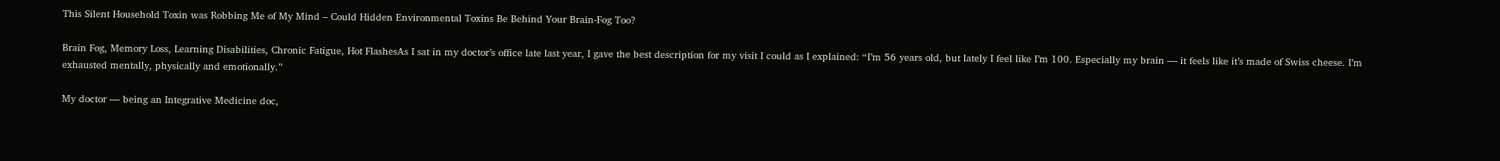This Silent Household Toxin was Robbing Me of My Mind – Could Hidden Environmental Toxins Be Behind Your Brain-Fog Too?

Brain Fog, Memory Loss, Learning Disabilities, Chronic Fatigue, Hot FlashesAs I sat in my doctor’s office late last year, I gave the best description for my visit I could as I explained: “I’m 56 years old, but lately I feel like I’m 100. Especially my brain — it feels like it’s made of Swiss cheese. I’m exhausted mentally, physically and emotionally.”

My doctor — being an Integrative Medicine doc,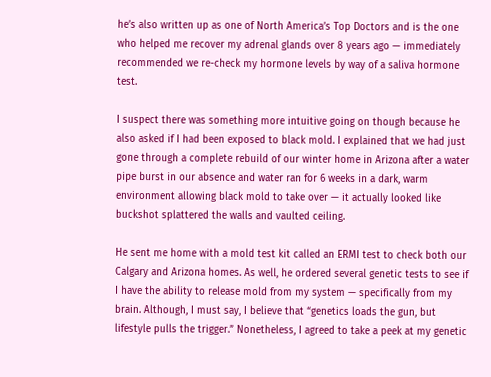he’s also written up as one of North America’s Top Doctors and is the one who helped me recover my adrenal glands over 8 years ago — immediately recommended we re-check my hormone levels by way of a saliva hormone test.

I suspect there was something more intuitive going on though because he also asked if I had been exposed to black mold. I explained that we had just gone through a complete rebuild of our winter home in Arizona after a water pipe burst in our absence and water ran for 6 weeks in a dark, warm environment allowing black mold to take over — it actually looked like buckshot splattered the walls and vaulted ceiling.

He sent me home with a mold test kit called an ERMI test to check both our Calgary and Arizona homes. As well, he ordered several genetic tests to see if I have the ability to release mold from my system — specifically from my brain. Although, I must say, I believe that “genetics loads the gun, but lifestyle pulls the trigger.” Nonetheless, I agreed to take a peek at my genetic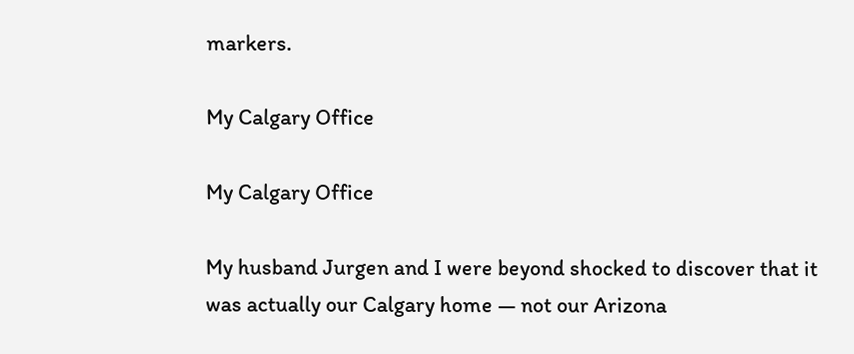markers.

My Calgary Office

My Calgary Office

My husband Jurgen and I were beyond shocked to discover that it was actually our Calgary home — not our Arizona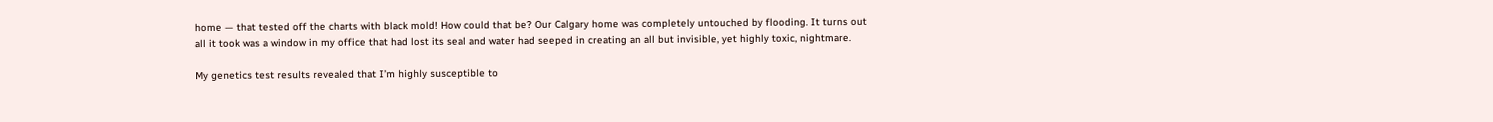home — that tested off the charts with black mold! How could that be? Our Calgary home was completely untouched by flooding. It turns out all it took was a window in my office that had lost its seal and water had seeped in creating an all but invisible, yet highly toxic, nightmare.

My genetics test results revealed that I’m highly susceptible to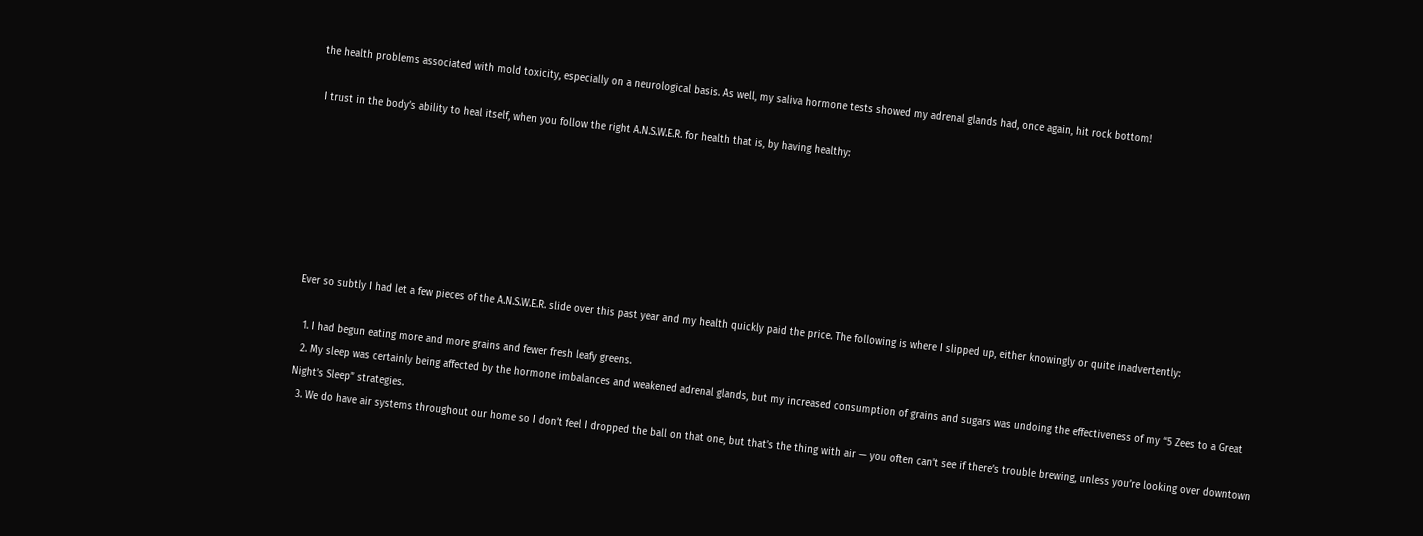the health problems associated with mold toxicity, especially on a neurological basis. As well, my saliva hormone tests showed my adrenal glands had, once again, hit rock bottom!

 I trust in the body’s ability to heal itself, when you follow the right A.N.S.W.E.R. for health that is, by having healthy:







Ever so subtly I had let a few pieces of the A.N.S.W.E.R. slide over this past year and my health quickly paid the price. The following is where I slipped up, either knowingly or quite inadvertently:

  1. I had begun eating more and more grains and fewer fresh leafy greens.
  2. My sleep was certainly being affected by the hormone imbalances and weakened adrenal glands, but my increased consumption of grains and sugars was undoing the effectiveness of my “5 Zees to a Great Night’s Sleep” strategies.
  3. We do have air systems throughout our home so I don’t feel I dropped the ball on that one, but that’s the thing with air — you often can’t see if there’s trouble brewing, unless you’re looking over downtown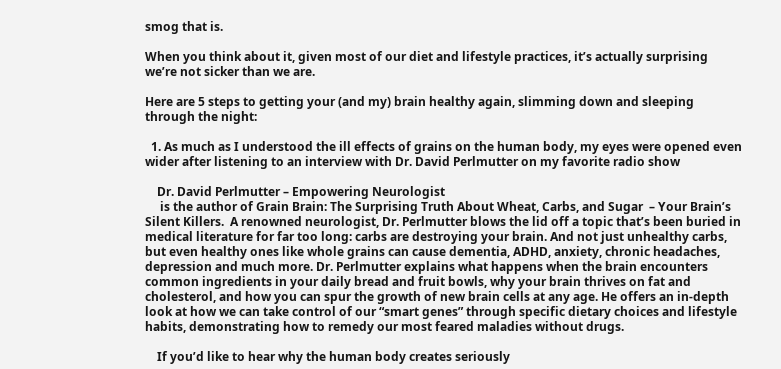smog that is.

When you think about it, given most of our diet and lifestyle practices, it’s actually surprising we’re not sicker than we are.

Here are 5 steps to getting your (and my) brain healthy again, slimming down and sleeping through the night:

  1. As much as I understood the ill effects of grains on the human body, my eyes were opened even wider after listening to an interview with Dr. David Perlmutter on my favorite radio show

    Dr. David Perlmutter – Empowering Neurologist
     is the author of Grain Brain: The Surprising Truth About Wheat, Carbs, and Sugar  – Your Brain’s Silent Killers.  A renowned neurologist, Dr. Perlmutter blows the lid off a topic that’s been buried in medical literature for far too long: carbs are destroying your brain. And not just unhealthy carbs, but even healthy ones like whole grains can cause dementia, ADHD, anxiety, chronic headaches, depression and much more. Dr. Perlmutter explains what happens when the brain encounters common ingredients in your daily bread and fruit bowls, why your brain thrives on fat and cholesterol, and how you can spur the growth of new brain cells at any age. He offers an in-depth look at how we can take control of our “smart genes” through specific dietary choices and lifestyle habits, demonstrating how to remedy our most feared maladies without drugs.

    If you’d like to hear why the human body creates seriously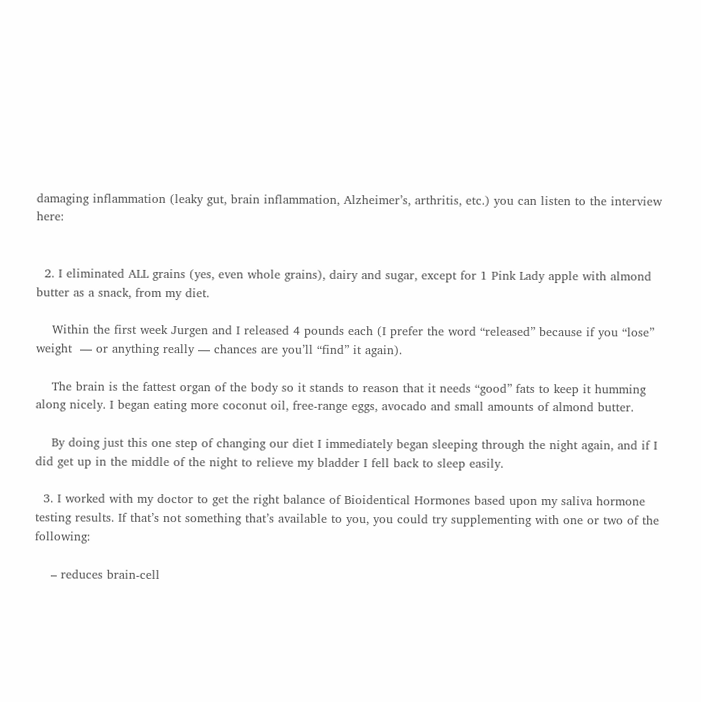damaging inflammation (leaky gut, brain inflammation, Alzheimer’s, arthritis, etc.) you can listen to the interview here:


  2. I eliminated ALL grains (yes, even whole grains), dairy and sugar, except for 1 Pink Lady apple with almond butter as a snack, from my diet.

    Within the first week Jurgen and I released 4 pounds each (I prefer the word “released” because if you “lose” weight  — or anything really — chances are you’ll “find” it again).

    The brain is the fattest organ of the body so it stands to reason that it needs “good” fats to keep it humming along nicely. I began eating more coconut oil, free-range eggs, avocado and small amounts of almond butter.

    By doing just this one step of changing our diet I immediately began sleeping through the night again, and if I did get up in the middle of the night to relieve my bladder I fell back to sleep easily.

  3. I worked with my doctor to get the right balance of Bioidentical Hormones based upon my saliva hormone testing results. If that’s not something that’s available to you, you could try supplementing with one or two of the following:

    – reduces brain-cell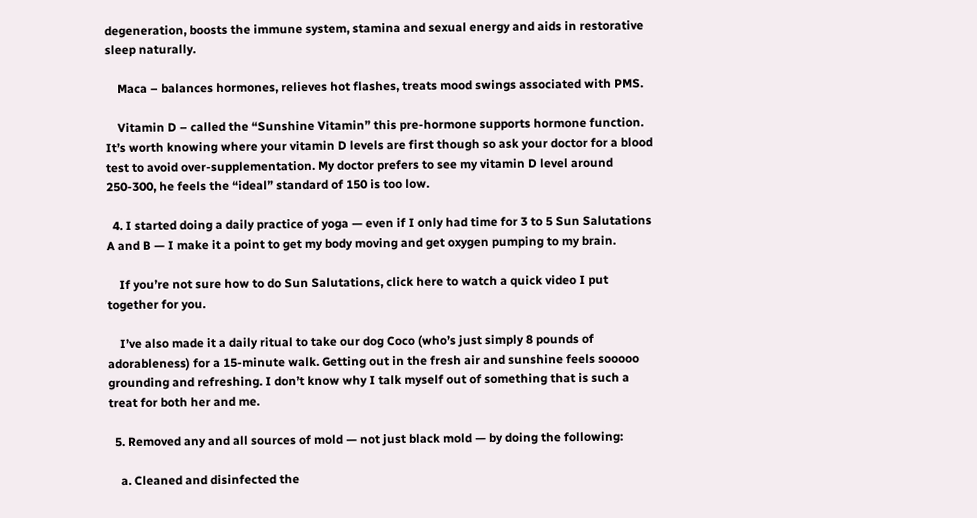degeneration, boosts the immune system, stamina and sexual energy and aids in restorative sleep naturally.

    Maca – balances hormones, relieves hot flashes, treats mood swings associated with PMS.

    Vitamin D – called the “Sunshine Vitamin” this pre-hormone supports hormone function. It’s worth knowing where your vitamin D levels are first though so ask your doctor for a blood test to avoid over-supplementation. My doctor prefers to see my vitamin D level around 250-300, he feels the “ideal” standard of 150 is too low.

  4. I started doing a daily practice of yoga — even if I only had time for 3 to 5 Sun Salutations A and B — I make it a point to get my body moving and get oxygen pumping to my brain.

    If you’re not sure how to do Sun Salutations, click here to watch a quick video I put together for you.

    I’ve also made it a daily ritual to take our dog Coco (who’s just simply 8 pounds of adorableness) for a 15-minute walk. Getting out in the fresh air and sunshine feels sooooo grounding and refreshing. I don’t know why I talk myself out of something that is such a treat for both her and me.

  5. Removed any and all sources of mold — not just black mold — by doing the following:

    a. Cleaned and disinfected the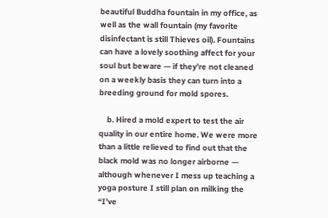beautiful Buddha fountain in my office, as well as the wall fountain (my favorite disinfectant is still Thieves oil). Fountains can have a lovely soothing affect for your soul but beware — if they’re not cleaned on a weekly basis they can turn into a breeding ground for mold spores.

    b. Hired a mold expert to test the air quality in our entire home. We were more than a little relieved to find out that the black mold was no longer airborne — although whenever I mess up teaching a yoga posture I still plan on milking the “I’ve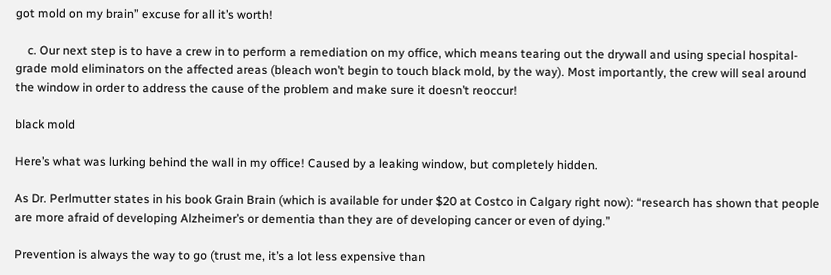got mold on my brain” excuse for all it’s worth!

    c. Our next step is to have a crew in to perform a remediation on my office, which means tearing out the drywall and using special hospital-grade mold eliminators on the affected areas (bleach won’t begin to touch black mold, by the way). Most importantly, the crew will seal around the window in order to address the cause of the problem and make sure it doesn’t reoccur!

black mold

Here’s what was lurking behind the wall in my office! Caused by a leaking window, but completely hidden.

As Dr. Perlmutter states in his book Grain Brain (which is available for under $20 at Costco in Calgary right now): “research has shown that people are more afraid of developing Alzheimer’s or dementia than they are of developing cancer or even of dying.”

Prevention is always the way to go (trust me, it’s a lot less expensive than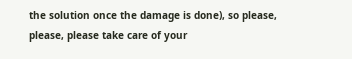the solution once the damage is done), so please, please, please take care of your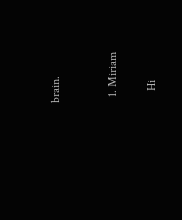brain.


  1. Miriam

    Hi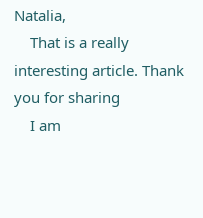Natalia,
    That is a really interesting article. Thank you for sharing
    I am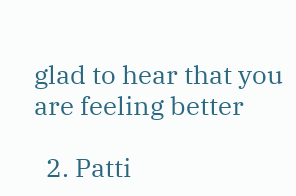glad to hear that you are feeling better

  2. Patti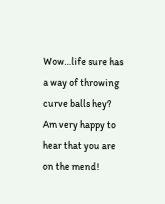Wow…life sure has a way of throwing curve balls hey? Am very happy to hear that you are on the mend!